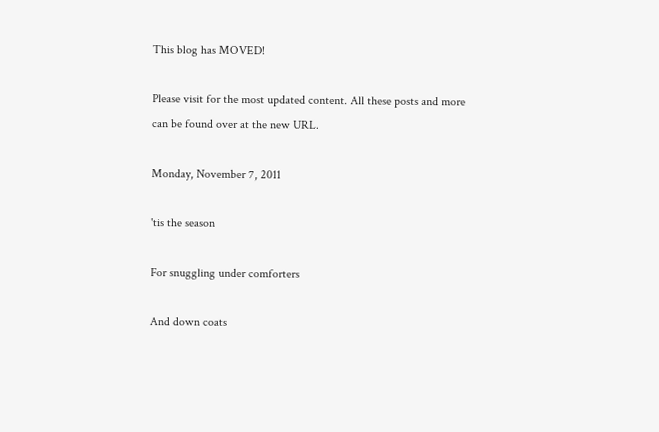This blog has MOVED!

Please visit for the most updated content. All these posts and more can be found over at the new URL.

Monday, November 7, 2011

'tis the season

For snuggling under comforters

And down coats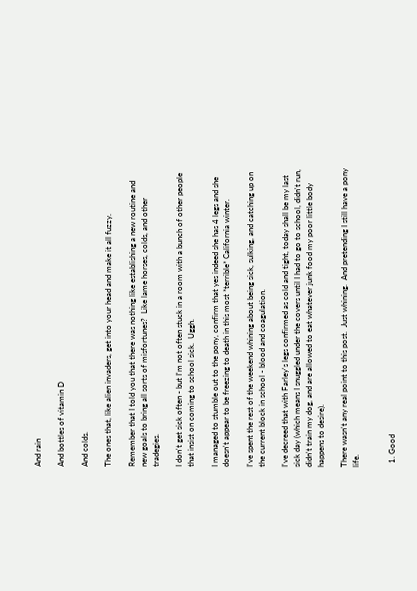And rain

And bottles of vitamin D

And colds.

The ones that, like alien invaders, get into your head and make it all fuzzy.

Remember that I told you that there was nothing like establishing a new routine and new goals to bring all sorts of misfortunes?  Like lame horses, colds, and other tradegies.

I don't get sick often - but I'm not often stuck in a room with a bunch of other people that insist on coming to school sick.  Uggh.

I managed to stumble out to the pony, confirm that yes indeed she has 4 legs and she doesn't appear to be freezing to death in this most *terrible* California winter.

I've spent the rest of the weekend whining about being sick, sulking, and catching up on the current block in school - blood and coagulation.

I've decreed that with Farley's legs confirmed as cold and tight, today shall be my last sick day (which means I snuggled under the covers until I had to go to school, didn't run, didn't train my dog, and are allowed to eat whatever junk food my poor little body happens to desire).

There wasn't any real point to this post.  Just whining.  And pretending I still have a pony life.


  1. Good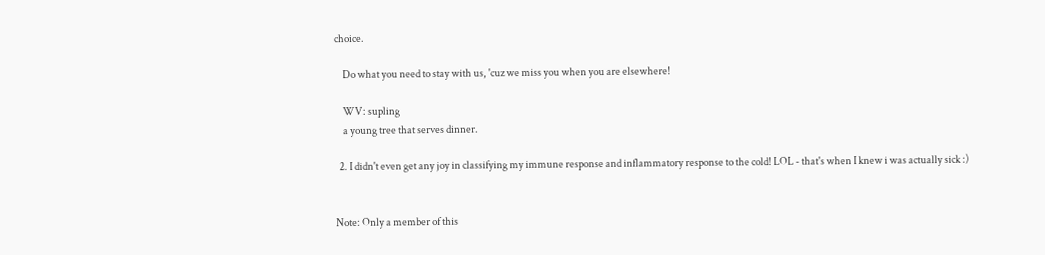choice.

    Do what you need to stay with us, 'cuz we miss you when you are elsewhere!

    WV: supling
    a young tree that serves dinner.

  2. I didn't even get any joy in classifying my immune response and inflammatory response to the cold! LOL - that's when I knew i was actually sick :)


Note: Only a member of this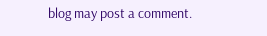blog may post a comment.